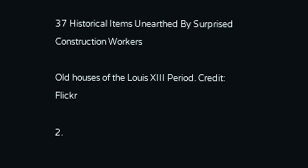37 Historical Items Unearthed By Surprised Construction Workers

Old houses of the Louis XIII Period. Credit: Flickr

2.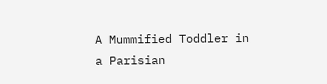A Mummified Toddler in a Parisian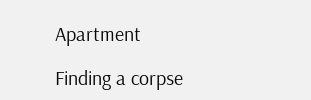Apartment

Finding a corpse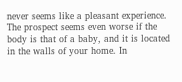never seems like a pleasant experience. The prospect seems even worse if the body is that of a baby, and it is located in the walls of your home. In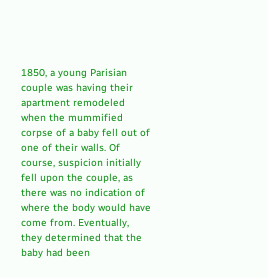1850, a young Parisian couple was having their apartment remodeled when the mummified corpse of a baby fell out of one of their walls. Of course, suspicion initially fell upon the couple, as there was no indication of where the body would have come from. Eventually, they determined that the baby had been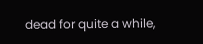dead for quite a while,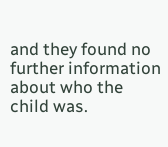and they found no further information about who the child was.